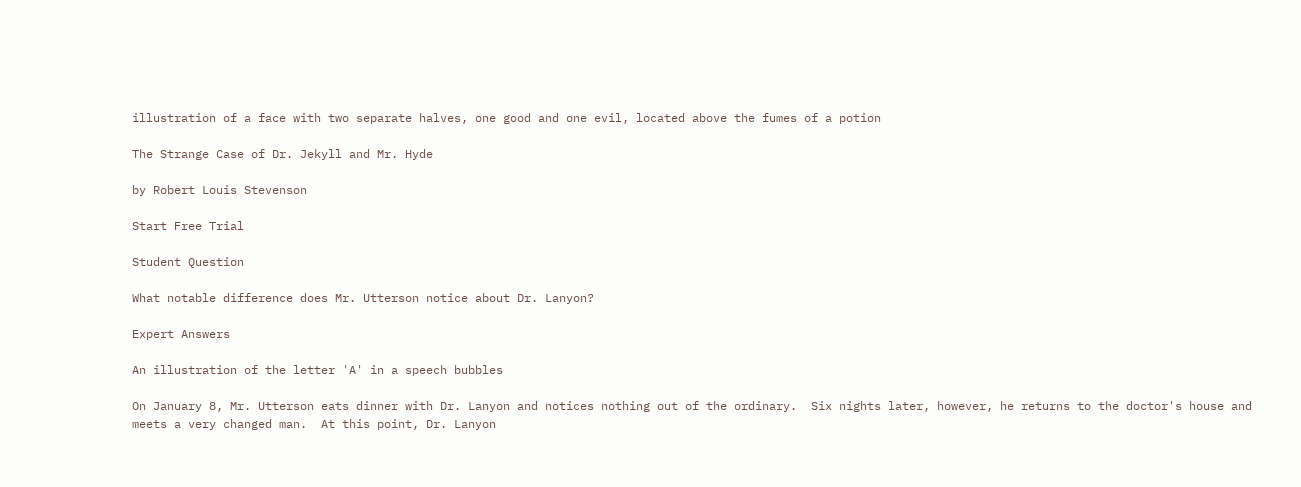illustration of a face with two separate halves, one good and one evil, located above the fumes of a potion

The Strange Case of Dr. Jekyll and Mr. Hyde

by Robert Louis Stevenson

Start Free Trial

Student Question

What notable difference does Mr. Utterson notice about Dr. Lanyon?

Expert Answers

An illustration of the letter 'A' in a speech bubbles

On January 8, Mr. Utterson eats dinner with Dr. Lanyon and notices nothing out of the ordinary.  Six nights later, however, he returns to the doctor's house and meets a very changed man.  At this point, Dr. Lanyon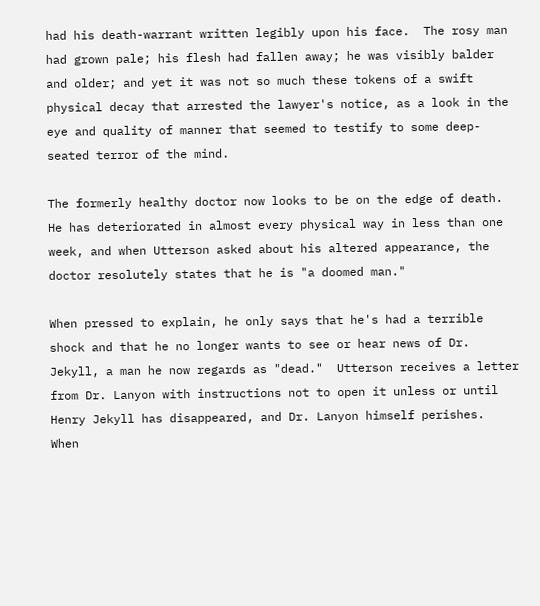had his death-warrant written legibly upon his face.  The rosy man had grown pale; his flesh had fallen away; he was visibly balder and older; and yet it was not so much these tokens of a swift physical decay that arrested the lawyer's notice, as a look in the eye and quality of manner that seemed to testify to some deep-seated terror of the mind.

The formerly healthy doctor now looks to be on the edge of death.  He has deteriorated in almost every physical way in less than one week, and when Utterson asked about his altered appearance, the doctor resolutely states that he is "a doomed man."

When pressed to explain, he only says that he's had a terrible shock and that he no longer wants to see or hear news of Dr. Jekyll, a man he now regards as "dead."  Utterson receives a letter from Dr. Lanyon with instructions not to open it unless or until Henry Jekyll has disappeared, and Dr. Lanyon himself perishes.  When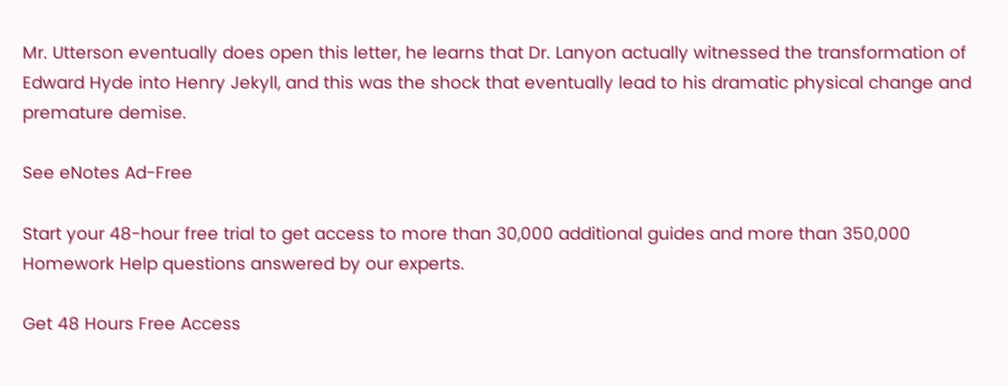Mr. Utterson eventually does open this letter, he learns that Dr. Lanyon actually witnessed the transformation of Edward Hyde into Henry Jekyll, and this was the shock that eventually lead to his dramatic physical change and premature demise.

See eNotes Ad-Free

Start your 48-hour free trial to get access to more than 30,000 additional guides and more than 350,000 Homework Help questions answered by our experts.

Get 48 Hours Free Access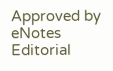Approved by eNotes Editorial